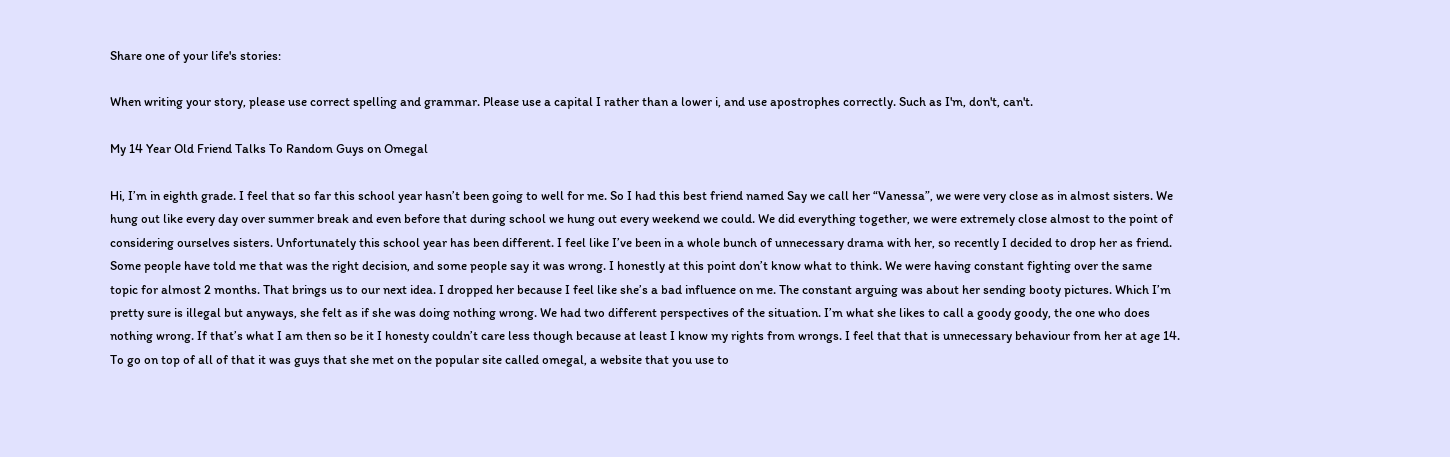Share one of your life's stories:

When writing your story, please use correct spelling and grammar. Please use a capital I rather than a lower i, and use apostrophes correctly. Such as I'm, don't, can't.

My 14 Year Old Friend Talks To Random Guys on Omegal

Hi, I’m in eighth grade. I feel that so far this school year hasn’t been going to well for me. So I had this best friend named Say we call her “Vanessa”, we were very close as in almost sisters. We hung out like every day over summer break and even before that during school we hung out every weekend we could. We did everything together, we were extremely close almost to the point of considering ourselves sisters. Unfortunately this school year has been different. I feel like I’ve been in a whole bunch of unnecessary drama with her, so recently I decided to drop her as friend. Some people have told me that was the right decision, and some people say it was wrong. I honestly at this point don’t know what to think. We were having constant fighting over the same topic for almost 2 months. That brings us to our next idea. I dropped her because I feel like she’s a bad influence on me. The constant arguing was about her sending booty pictures. Which I’m pretty sure is illegal but anyways, she felt as if she was doing nothing wrong. We had two different perspectives of the situation. I’m what she likes to call a goody goody, the one who does nothing wrong. If that’s what I am then so be it I honesty couldn’t care less though because at least I know my rights from wrongs. I feel that that is unnecessary behaviour from her at age 14. To go on top of all of that it was guys that she met on the popular site called omegal, a website that you use to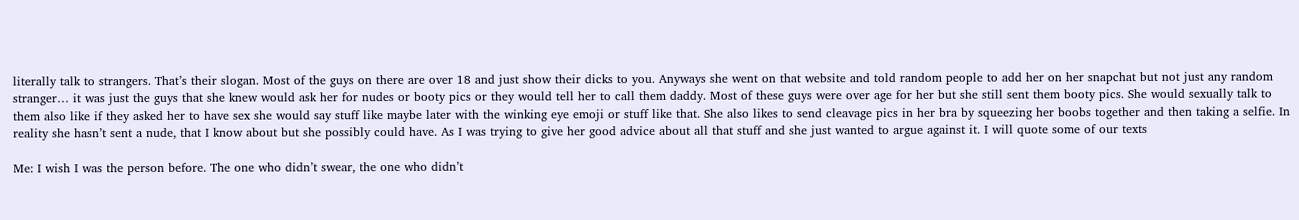literally talk to strangers. That’s their slogan. Most of the guys on there are over 18 and just show their dicks to you. Anyways she went on that website and told random people to add her on her snapchat but not just any random stranger… it was just the guys that she knew would ask her for nudes or booty pics or they would tell her to call them daddy. Most of these guys were over age for her but she still sent them booty pics. She would sexually talk to them also like if they asked her to have sex she would say stuff like maybe later with the winking eye emoji or stuff like that. She also likes to send cleavage pics in her bra by squeezing her boobs together and then taking a selfie. In reality she hasn’t sent a nude, that I know about but she possibly could have. As I was trying to give her good advice about all that stuff and she just wanted to argue against it. I will quote some of our texts

Me: I wish I was the person before. The one who didn’t swear, the one who didn’t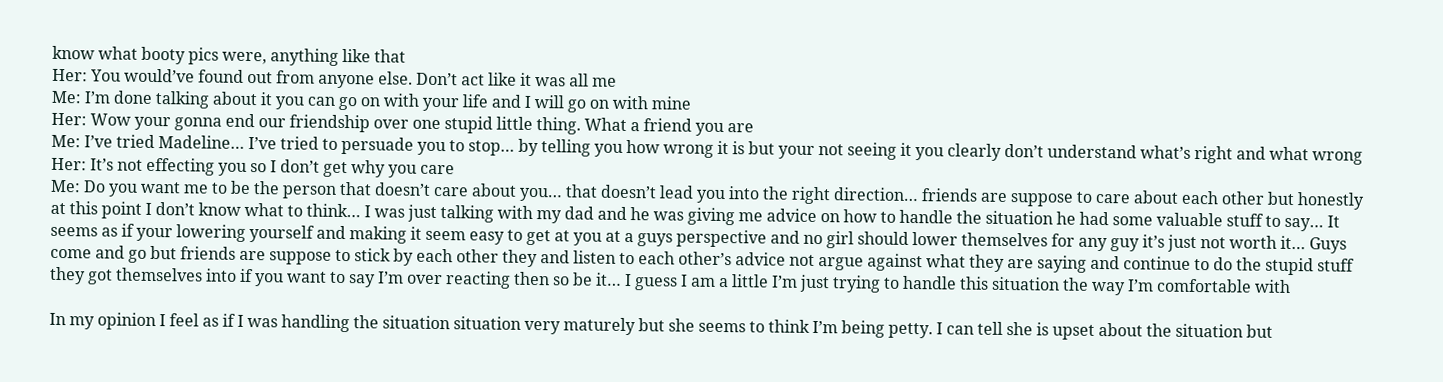know what booty pics were, anything like that
Her: You would’ve found out from anyone else. Don’t act like it was all me
Me: I’m done talking about it you can go on with your life and I will go on with mine
Her: Wow your gonna end our friendship over one stupid little thing. What a friend you are
Me: I’ve tried Madeline… I’ve tried to persuade you to stop… by telling you how wrong it is but your not seeing it you clearly don’t understand what’s right and what wrong
Her: It’s not effecting you so I don’t get why you care
Me: Do you want me to be the person that doesn’t care about you… that doesn’t lead you into the right direction… friends are suppose to care about each other but honestly at this point I don’t know what to think… I was just talking with my dad and he was giving me advice on how to handle the situation he had some valuable stuff to say… It seems as if your lowering yourself and making it seem easy to get at you at a guys perspective and no girl should lower themselves for any guy it’s just not worth it… Guys come and go but friends are suppose to stick by each other they and listen to each other’s advice not argue against what they are saying and continue to do the stupid stuff they got themselves into if you want to say I’m over reacting then so be it… I guess I am a little I’m just trying to handle this situation the way I’m comfortable with

In my opinion I feel as if I was handling the situation situation very maturely but she seems to think I’m being petty. I can tell she is upset about the situation but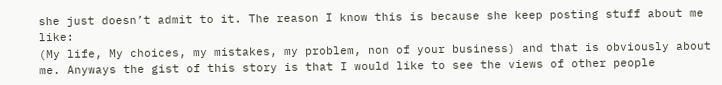she just doesn’t admit to it. The reason I know this is because she keep posting stuff about me like:
(My life, My choices, my mistakes, my problem, non of your business) and that is obviously about me. Anyways the gist of this story is that I would like to see the views of other people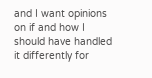and I want opinions on if and how I should have handled it differently for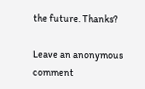the future. Thanks?

Leave an anonymous comment